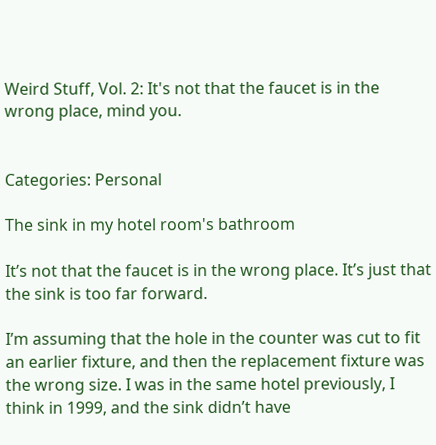Weird Stuff, Vol. 2: It's not that the faucet is in the wrong place, mind you.


Categories: Personal

The sink in my hotel room's bathroom

It’s not that the faucet is in the wrong place. It’s just that the sink is too far forward.

I’m assuming that the hole in the counter was cut to fit an earlier fixture, and then the replacement fixture was the wrong size. I was in the same hotel previously, I think in 1999, and the sink didn’t have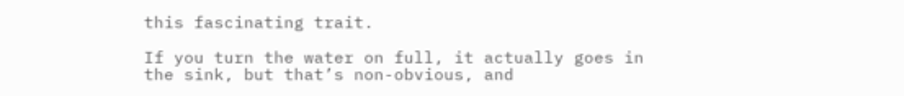this fascinating trait.

If you turn the water on full, it actually goes in the sink, but that’s non-obvious, and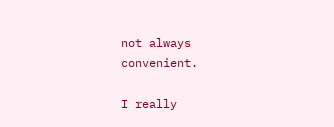not always convenient.

I really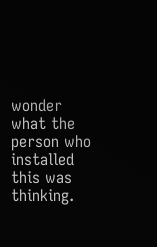wonder what the person who installed this was thinking.